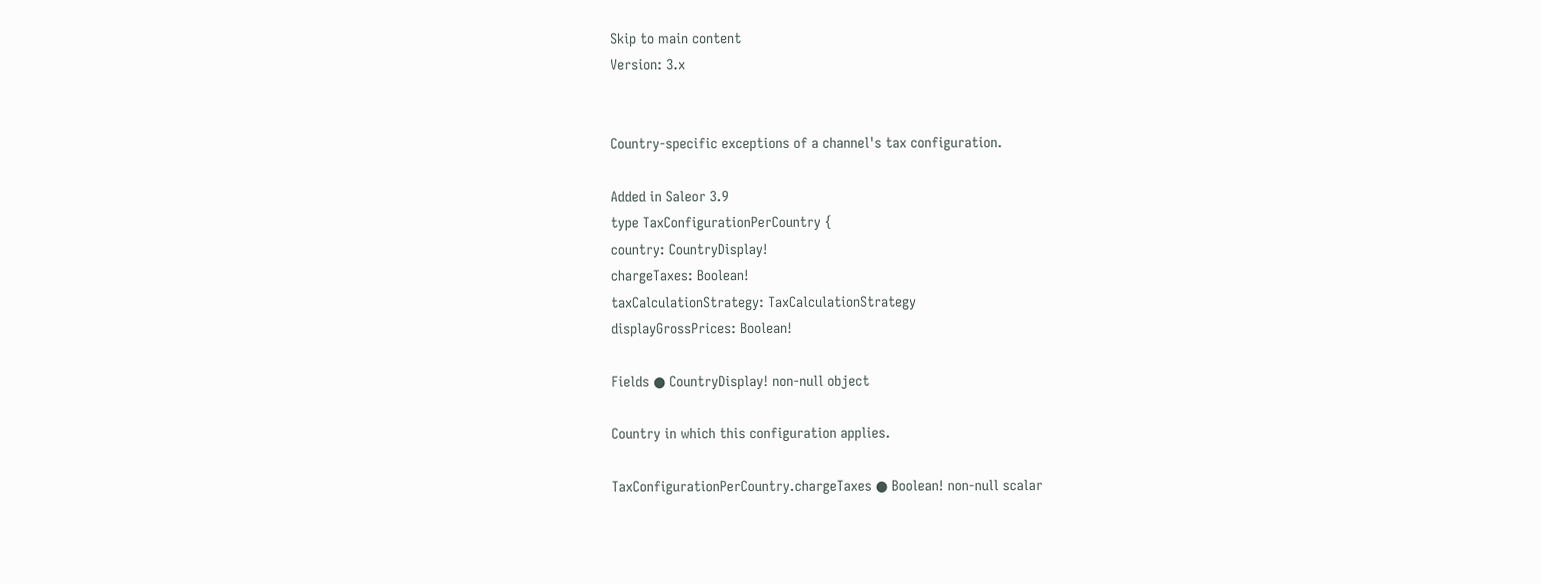Skip to main content
Version: 3.x


Country-specific exceptions of a channel's tax configuration.

Added in Saleor 3.9
type TaxConfigurationPerCountry {
country: CountryDisplay!
chargeTaxes: Boolean!
taxCalculationStrategy: TaxCalculationStrategy
displayGrossPrices: Boolean!

Fields ● CountryDisplay! non-null object

Country in which this configuration applies.

TaxConfigurationPerCountry.chargeTaxes ● Boolean! non-null scalar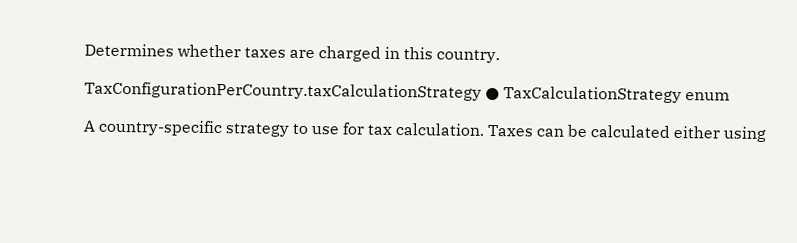Determines whether taxes are charged in this country.

TaxConfigurationPerCountry.taxCalculationStrategy ● TaxCalculationStrategy enum

A country-specific strategy to use for tax calculation. Taxes can be calculated either using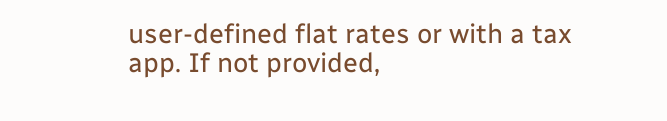user-defined flat rates or with a tax app. If not provided,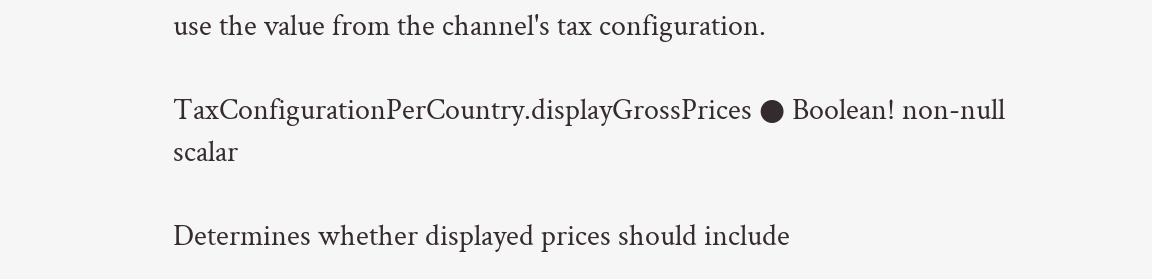use the value from the channel's tax configuration.

TaxConfigurationPerCountry.displayGrossPrices ● Boolean! non-null scalar

Determines whether displayed prices should include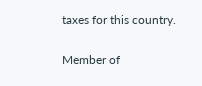taxes for this country.

Member of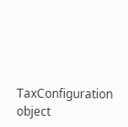TaxConfiguration object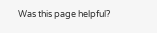Was this page helpful?